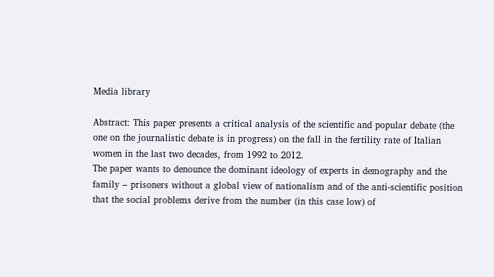Media library

Abstract: This paper presents a critical analysis of the scientific and popular debate (the one on the journalistic debate is in progress) on the fall in the fertility rate of Italian women in the last two decades, from 1992 to 2012.
The paper wants to denounce the dominant ideology of experts in demography and the family – prisoners without a global view of nationalism and of the anti-scientific position that the social problems derive from the number (in this case low) of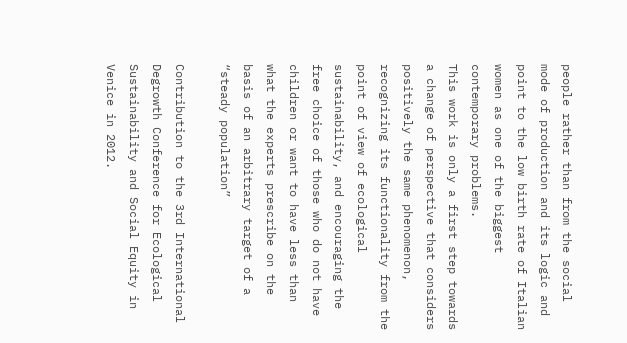people rather than from the social mode of production and its logic and point to the low birth rate of Italian women as one of the biggest contemporary problems.
This work is only a first step towards a change of perspective that considers positively the same phenomenon, recognizing its functionality from the point of view of ecological sustainability, and encouraging the free choice of those who do not have children or want to have less than what the experts prescribe on the basis of an arbitrary target of a “steady population”

Contribution to the 3rd International Degrowth Conference for Ecological Sustainability and Social Equity in Venice in 2012.